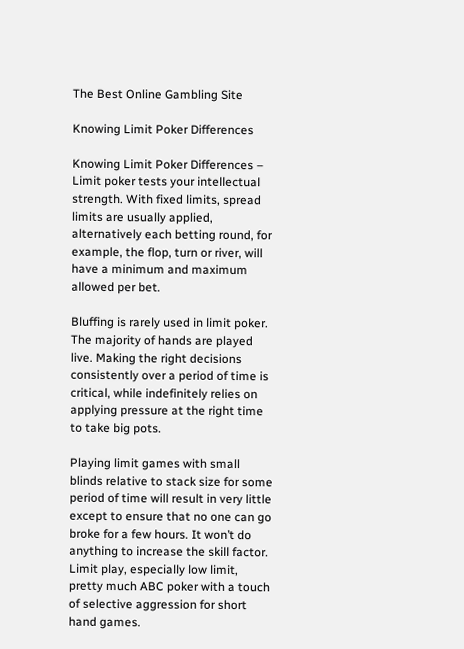The Best Online Gambling Site

Knowing Limit Poker Differences

Knowing Limit Poker Differences – Limit poker tests your intellectual strength. With fixed limits, spread limits are usually applied, alternatively each betting round, for example, the flop, turn or river, will have a minimum and maximum allowed per bet.

Bluffing is rarely used in limit poker. The majority of hands are played live. Making the right decisions consistently over a period of time is critical, while indefinitely relies on applying pressure at the right time to take big pots.

Playing limit games with small blinds relative to stack size for some period of time will result in very little except to ensure that no one can go broke for a few hours. It won’t do anything to increase the skill factor. Limit play, especially low limit, pretty much ABC poker with a touch of selective aggression for short hand games.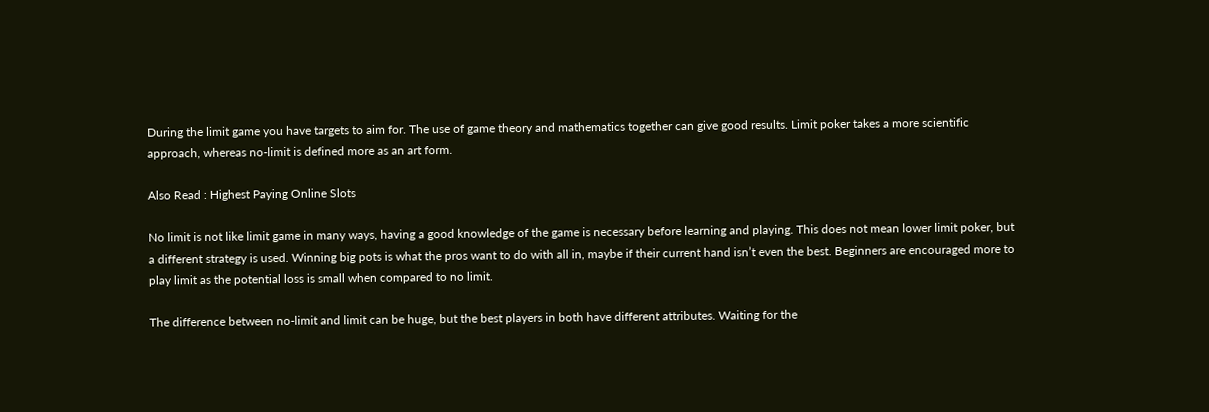During the limit game you have targets to aim for. The use of game theory and mathematics together can give good results. Limit poker takes a more scientific approach, whereas no-limit is defined more as an art form.

Also Read : Highest Paying Online Slots

No limit is not like limit game in many ways, having a good knowledge of the game is necessary before learning and playing. This does not mean lower limit poker, but a different strategy is used. Winning big pots is what the pros want to do with all in, maybe if their current hand isn’t even the best. Beginners are encouraged more to play limit as the potential loss is small when compared to no limit.

The difference between no-limit and limit can be huge, but the best players in both have different attributes. Waiting for the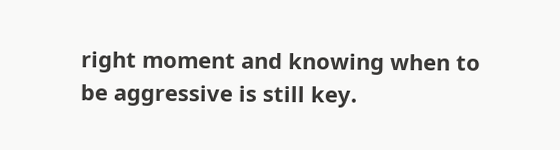right moment and knowing when to be aggressive is still key.